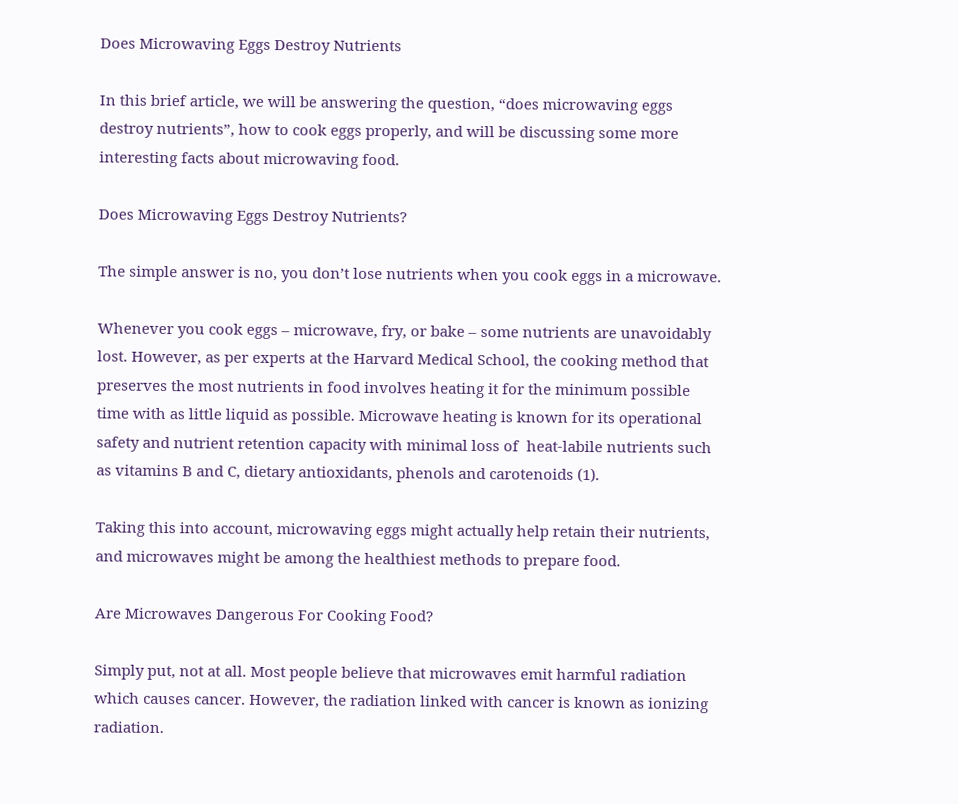Does Microwaving Eggs Destroy Nutrients

In this brief article, we will be answering the question, “does microwaving eggs destroy nutrients”, how to cook eggs properly, and will be discussing some more interesting facts about microwaving food.

Does Microwaving Eggs Destroy Nutrients?

The simple answer is no, you don’t lose nutrients when you cook eggs in a microwave.

Whenever you cook eggs – microwave, fry, or bake – some nutrients are unavoidably lost. However, as per experts at the Harvard Medical School, the cooking method that preserves the most nutrients in food involves heating it for the minimum possible time with as little liquid as possible. Microwave heating is known for its operational safety and nutrient retention capacity with minimal loss of  heat-labile nutrients such as vitamins B and C, dietary antioxidants, phenols and carotenoids (1).

Taking this into account, microwaving eggs might actually help retain their nutrients, and microwaves might be among the healthiest methods to prepare food.

Are Microwaves Dangerous For Cooking Food?

Simply put, not at all. Most people believe that microwaves emit harmful radiation which causes cancer. However, the radiation linked with cancer is known as ionizing radiation.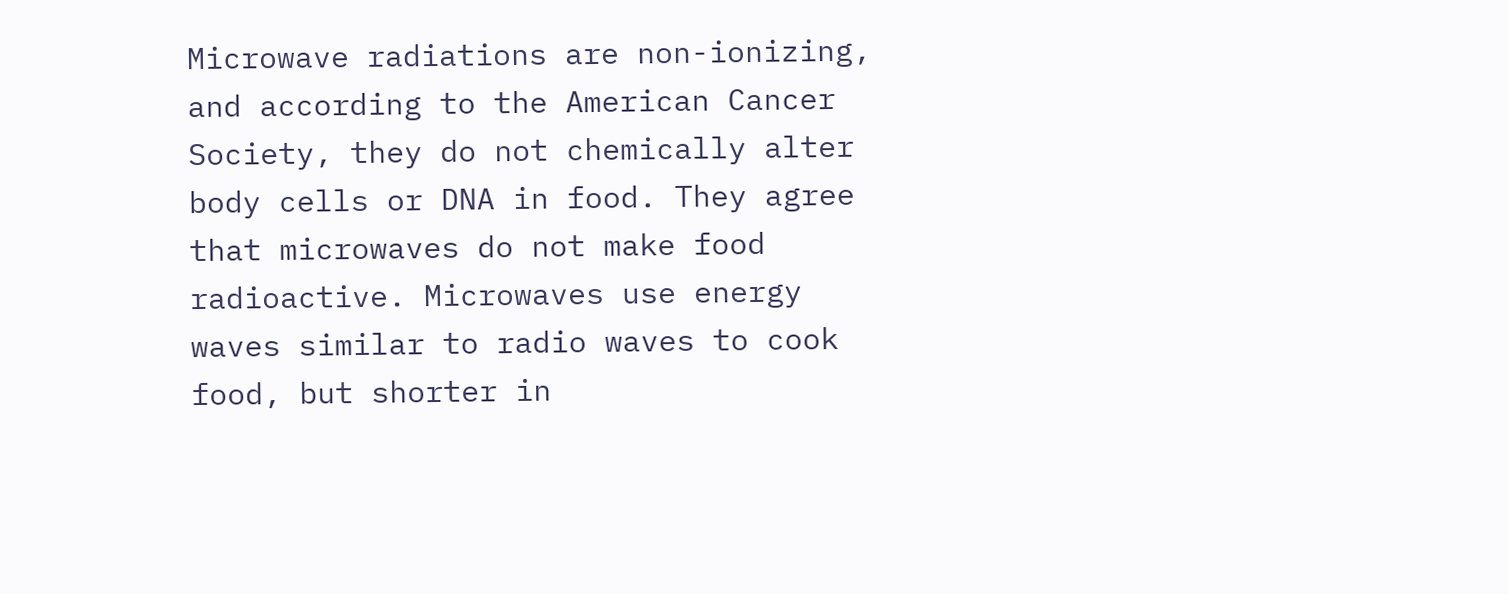Microwave radiations are non-ionizing, and according to the American Cancer Society, they do not chemically alter body cells or DNA in food. They agree that microwaves do not make food radioactive. Microwaves use energy waves similar to radio waves to cook food, but shorter in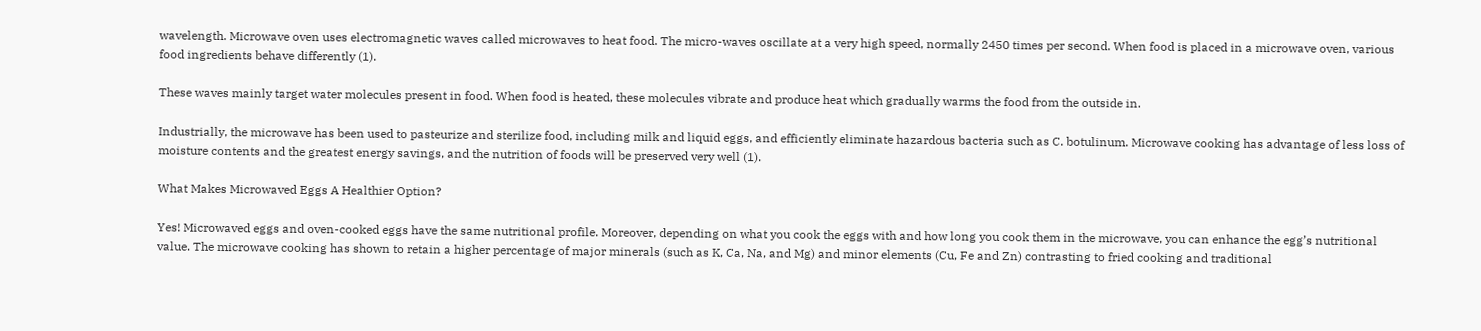wavelength. Microwave oven uses electromagnetic waves called microwaves to heat food. The micro-waves oscillate at a very high speed, normally 2450 times per second. When food is placed in a microwave oven, various food ingredients behave differently (1).

These waves mainly target water molecules present in food. When food is heated, these molecules vibrate and produce heat which gradually warms the food from the outside in.

Industrially, the microwave has been used to pasteurize and sterilize food, including milk and liquid eggs, and efficiently eliminate hazardous bacteria such as C. botulinum. Microwave cooking has advantage of less loss of moisture contents and the greatest energy savings, and the nutrition of foods will be preserved very well (1).

What Makes Microwaved Eggs A Healthier Option?

Yes! Microwaved eggs and oven-cooked eggs have the same nutritional profile. Moreover, depending on what you cook the eggs with and how long you cook them in the microwave, you can enhance the egg’s nutritional value. The microwave cooking has shown to retain a higher percentage of major minerals (such as K, Ca, Na, and Mg) and minor elements (Cu, Fe and Zn) contrasting to fried cooking and traditional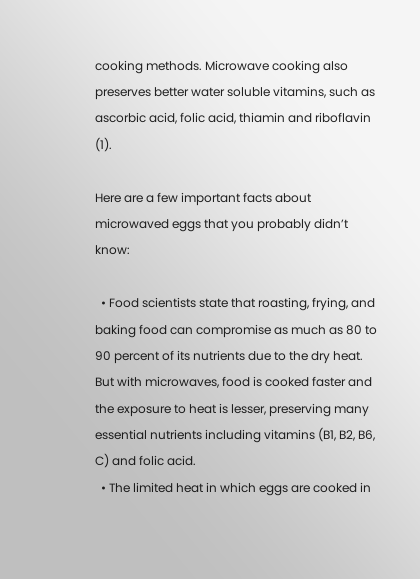cooking methods. Microwave cooking also preserves better water soluble vitamins, such as ascorbic acid, folic acid, thiamin and riboflavin (1).

Here are a few important facts about microwaved eggs that you probably didn’t know:

  • Food scientists state that roasting, frying, and baking food can compromise as much as 80 to 90 percent of its nutrients due to the dry heat. But with microwaves, food is cooked faster and the exposure to heat is lesser, preserving many essential nutrients including vitamins (B1, B2, B6, C) and folic acid.
  • The limited heat in which eggs are cooked in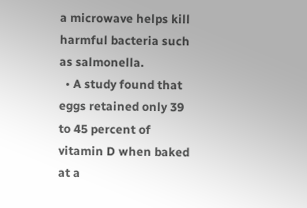a microwave helps kill harmful bacteria such as salmonella.
  • A study found that eggs retained only 39 to 45 percent of vitamin D when baked at a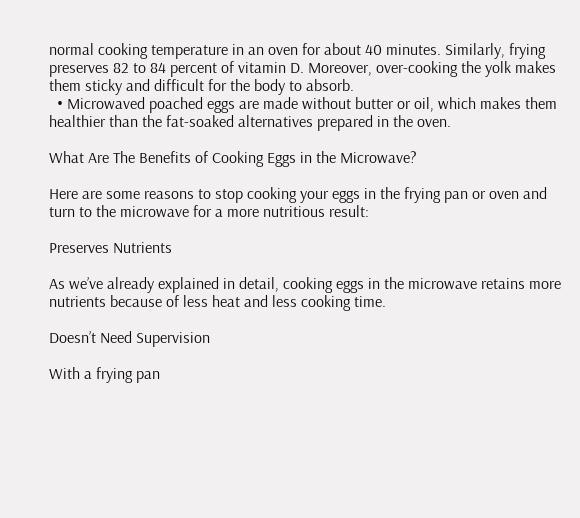normal cooking temperature in an oven for about 40 minutes. Similarly, frying preserves 82 to 84 percent of vitamin D. Moreover, over-cooking the yolk makes them sticky and difficult for the body to absorb.
  • Microwaved poached eggs are made without butter or oil, which makes them healthier than the fat-soaked alternatives prepared in the oven.

What Are The Benefits of Cooking Eggs in the Microwave?

Here are some reasons to stop cooking your eggs in the frying pan or oven and turn to the microwave for a more nutritious result:

Preserves Nutrients

As we’ve already explained in detail, cooking eggs in the microwave retains more nutrients because of less heat and less cooking time.

Doesn’t Need Supervision

With a frying pan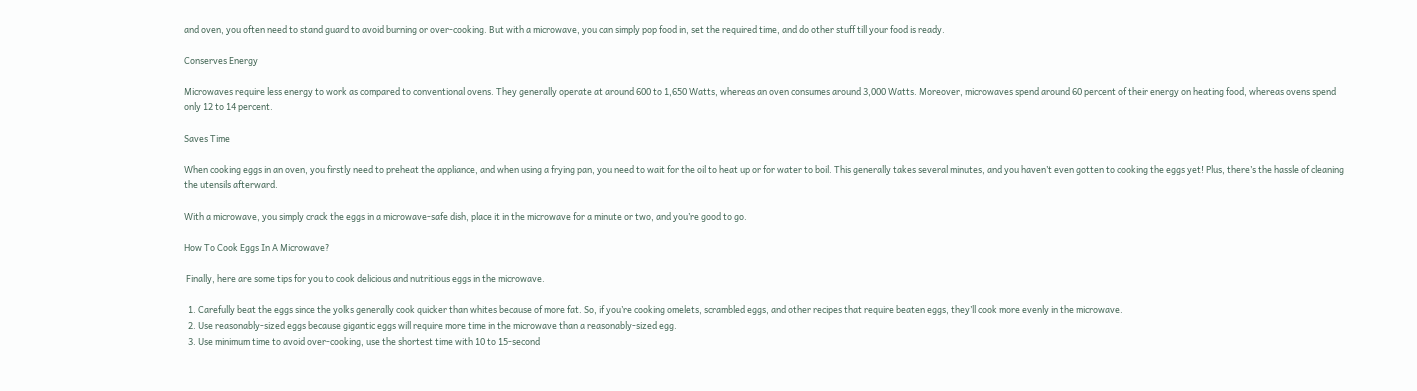and oven, you often need to stand guard to avoid burning or over-cooking. But with a microwave, you can simply pop food in, set the required time, and do other stuff till your food is ready.

Conserves Energy

Microwaves require less energy to work as compared to conventional ovens. They generally operate at around 600 to 1,650 Watts, whereas an oven consumes around 3,000 Watts. Moreover, microwaves spend around 60 percent of their energy on heating food, whereas ovens spend only 12 to 14 percent.

Saves Time

When cooking eggs in an oven, you firstly need to preheat the appliance, and when using a frying pan, you need to wait for the oil to heat up or for water to boil. This generally takes several minutes, and you haven’t even gotten to cooking the eggs yet! Plus, there’s the hassle of cleaning the utensils afterward.

With a microwave, you simply crack the eggs in a microwave-safe dish, place it in the microwave for a minute or two, and you’re good to go.

How To Cook Eggs In A Microwave?

 Finally, here are some tips for you to cook delicious and nutritious eggs in the microwave.

  1. Carefully beat the eggs since the yolks generally cook quicker than whites because of more fat. So, if you’re cooking omelets, scrambled eggs, and other recipes that require beaten eggs, they’ll cook more evenly in the microwave.
  2. Use reasonably-sized eggs because gigantic eggs will require more time in the microwave than a reasonably-sized egg.
  3. Use minimum time to avoid over-cooking, use the shortest time with 10 to 15-second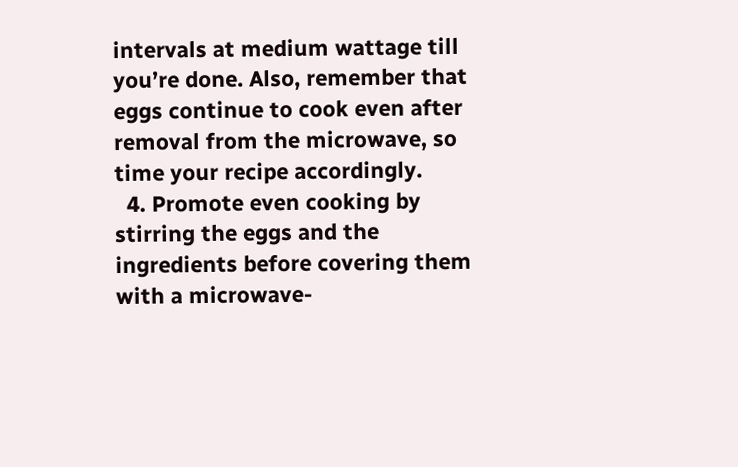intervals at medium wattage till you’re done. Also, remember that eggs continue to cook even after removal from the microwave, so time your recipe accordingly.
  4. Promote even cooking by stirring the eggs and the ingredients before covering them with a microwave-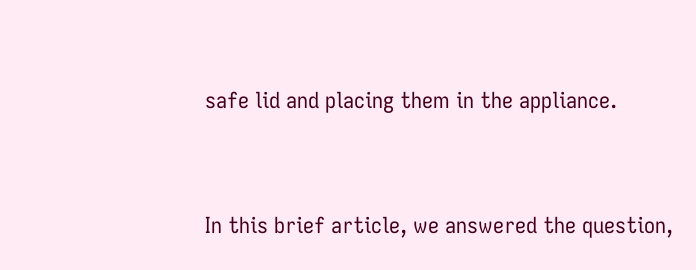safe lid and placing them in the appliance.


In this brief article, we answered the question,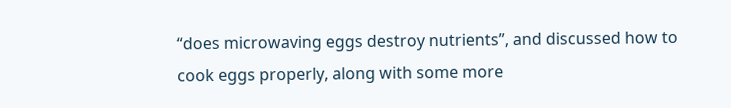“does microwaving eggs destroy nutrients”, and discussed how to cook eggs properly, along with some more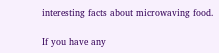interesting facts about microwaving food.

If you have any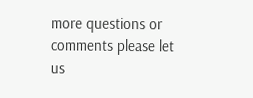more questions or comments please let us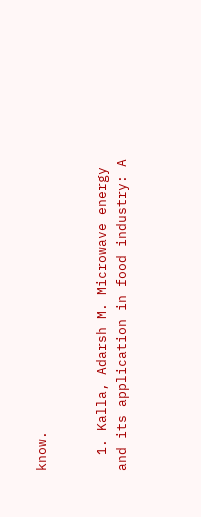know.


  1. Kalla, Adarsh M. Microwave energy and its application in food industry: A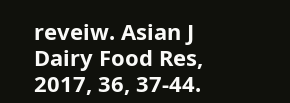reveiw. Asian J Dairy Food Res, 2017, 36, 37-44.